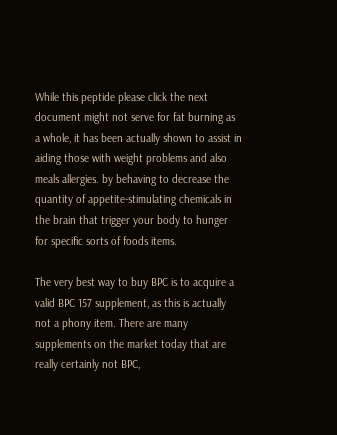While this peptide please click the next document might not serve for fat burning as a whole, it has been actually shown to assist in aiding those with weight problems and also meals allergies. by behaving to decrease the quantity of appetite-stimulating chemicals in the brain that trigger your body to hunger for specific sorts of foods items.

The very best way to buy BPC is to acquire a valid BPC 157 supplement, as this is actually not a phony item. There are many supplements on the market today that are really certainly not BPC,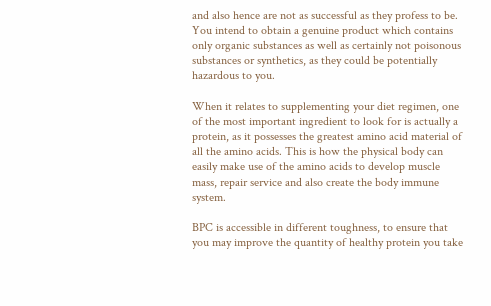and also hence are not as successful as they profess to be. You intend to obtain a genuine product which contains only organic substances as well as certainly not poisonous substances or synthetics, as they could be potentially hazardous to you.

When it relates to supplementing your diet regimen, one of the most important ingredient to look for is actually a protein, as it possesses the greatest amino acid material of all the amino acids. This is how the physical body can easily make use of the amino acids to develop muscle mass, repair service and also create the body immune system.

BPC is accessible in different toughness, to ensure that you may improve the quantity of healthy protein you take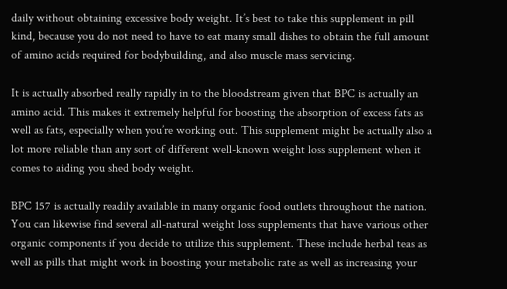daily without obtaining excessive body weight. It’s best to take this supplement in pill kind, because you do not need to have to eat many small dishes to obtain the full amount of amino acids required for bodybuilding, and also muscle mass servicing.

It is actually absorbed really rapidly in to the bloodstream given that BPC is actually an amino acid. This makes it extremely helpful for boosting the absorption of excess fats as well as fats, especially when you’re working out. This supplement might be actually also a lot more reliable than any sort of different well-known weight loss supplement when it comes to aiding you shed body weight.

BPC 157 is actually readily available in many organic food outlets throughout the nation. You can likewise find several all-natural weight loss supplements that have various other organic components if you decide to utilize this supplement. These include herbal teas as well as pills that might work in boosting your metabolic rate as well as increasing your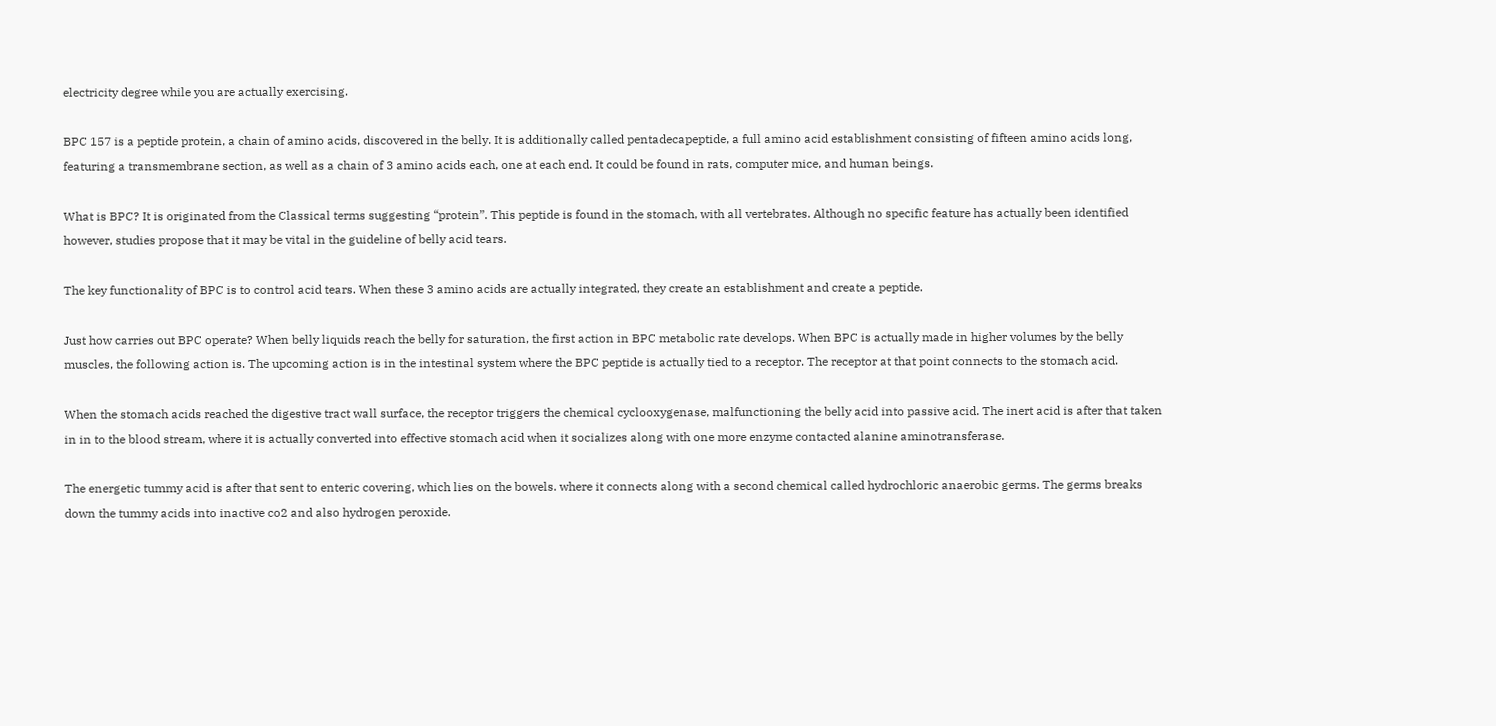electricity degree while you are actually exercising.

BPC 157 is a peptide protein, a chain of amino acids, discovered in the belly. It is additionally called pentadecapeptide, a full amino acid establishment consisting of fifteen amino acids long, featuring a transmembrane section, as well as a chain of 3 amino acids each, one at each end. It could be found in rats, computer mice, and human beings.

What is BPC? It is originated from the Classical terms suggesting “protein”. This peptide is found in the stomach, with all vertebrates. Although no specific feature has actually been identified however, studies propose that it may be vital in the guideline of belly acid tears.

The key functionality of BPC is to control acid tears. When these 3 amino acids are actually integrated, they create an establishment and create a peptide.

Just how carries out BPC operate? When belly liquids reach the belly for saturation, the first action in BPC metabolic rate develops. When BPC is actually made in higher volumes by the belly muscles, the following action is. The upcoming action is in the intestinal system where the BPC peptide is actually tied to a receptor. The receptor at that point connects to the stomach acid.

When the stomach acids reached the digestive tract wall surface, the receptor triggers the chemical cyclooxygenase, malfunctioning the belly acid into passive acid. The inert acid is after that taken in in to the blood stream, where it is actually converted into effective stomach acid when it socializes along with one more enzyme contacted alanine aminotransferase.

The energetic tummy acid is after that sent to enteric covering, which lies on the bowels. where it connects along with a second chemical called hydrochloric anaerobic germs. The germs breaks down the tummy acids into inactive co2 and also hydrogen peroxide.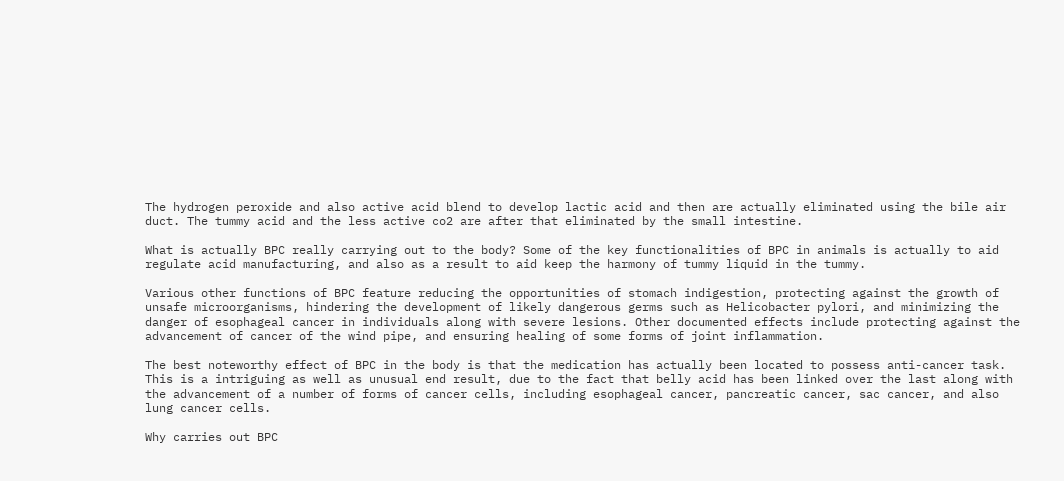The hydrogen peroxide and also active acid blend to develop lactic acid and then are actually eliminated using the bile air duct. The tummy acid and the less active co2 are after that eliminated by the small intestine.

What is actually BPC really carrying out to the body? Some of the key functionalities of BPC in animals is actually to aid regulate acid manufacturing, and also as a result to aid keep the harmony of tummy liquid in the tummy.

Various other functions of BPC feature reducing the opportunities of stomach indigestion, protecting against the growth of unsafe microorganisms, hindering the development of likely dangerous germs such as Helicobacter pylori, and minimizing the danger of esophageal cancer in individuals along with severe lesions. Other documented effects include protecting against the advancement of cancer of the wind pipe, and ensuring healing of some forms of joint inflammation.

The best noteworthy effect of BPC in the body is that the medication has actually been located to possess anti-cancer task. This is a intriguing as well as unusual end result, due to the fact that belly acid has been linked over the last along with the advancement of a number of forms of cancer cells, including esophageal cancer, pancreatic cancer, sac cancer, and also lung cancer cells.

Why carries out BPC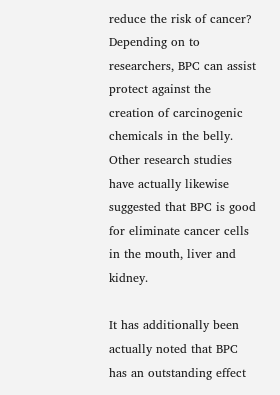reduce the risk of cancer? Depending on to researchers, BPC can assist protect against the creation of carcinogenic chemicals in the belly. Other research studies have actually likewise suggested that BPC is good for eliminate cancer cells in the mouth, liver and kidney.

It has additionally been actually noted that BPC has an outstanding effect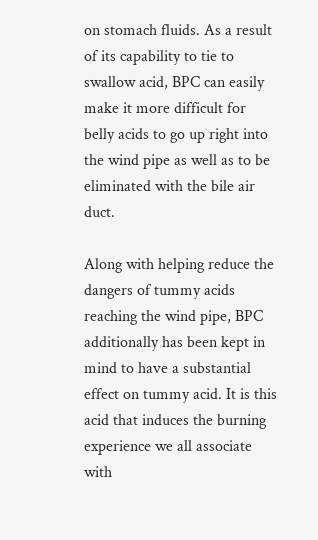on stomach fluids. As a result of its capability to tie to swallow acid, BPC can easily make it more difficult for belly acids to go up right into the wind pipe as well as to be eliminated with the bile air duct.

Along with helping reduce the dangers of tummy acids reaching the wind pipe, BPC additionally has been kept in mind to have a substantial effect on tummy acid. It is this acid that induces the burning experience we all associate with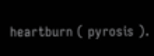heartburn ( pyrosis ).